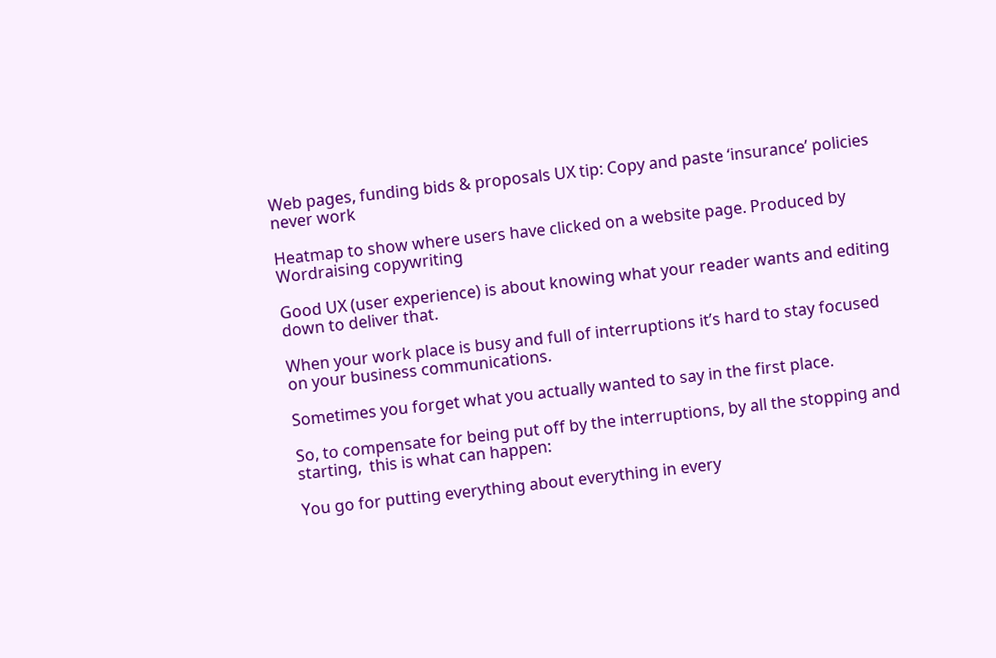Web pages, funding bids & proposals UX tip: Copy and paste ‘insurance’ policies never work

Heatmap to show where users have clicked on a website page. Produced by Wordraising copywriting

Good UX (user experience) is about knowing what your reader wants and editing down to deliver that.

When your work place is busy and full of interruptions it’s hard to stay focused on your business communications.

Sometimes you forget what you actually wanted to say in the first place.

So, to compensate for being put off by the interruptions, by all the stopping and starting,  this is what can happen:

You go for putting everything about everything in every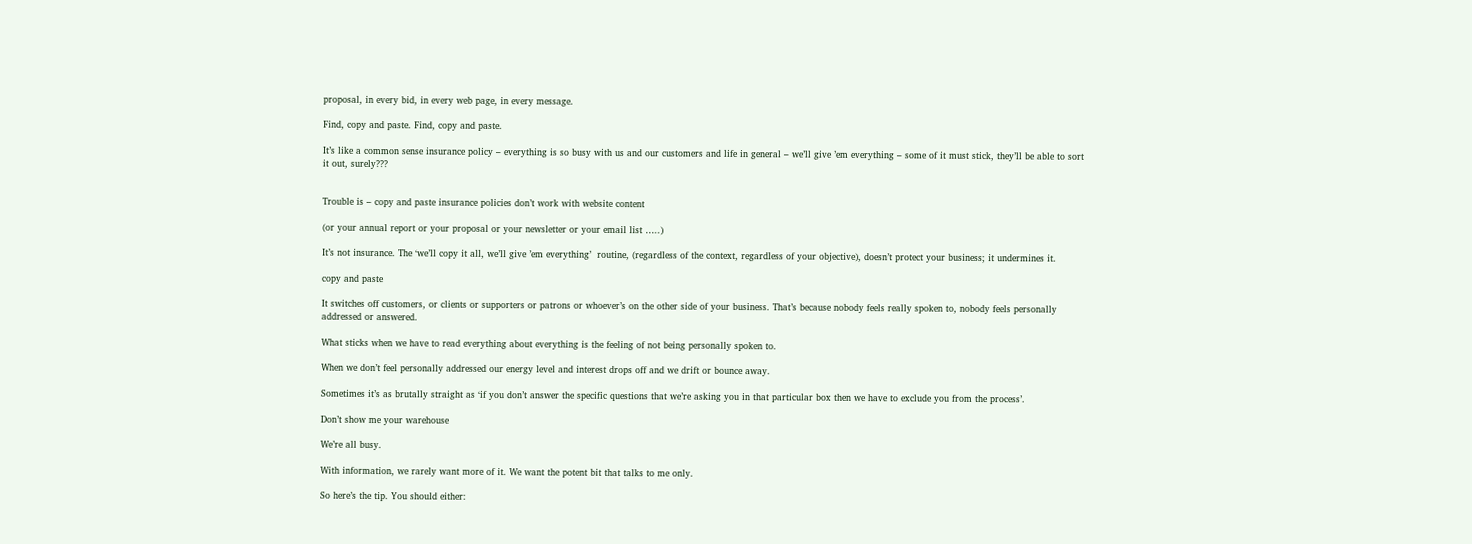proposal, in every bid, in every web page, in every message.

Find, copy and paste. Find, copy and paste.

It’s like a common sense insurance policy – everything is so busy with us and our customers and life in general – we’ll give ’em everything – some of it must stick, they’ll be able to sort it out, surely???


Trouble is – copy and paste insurance policies don’t work with website content

(or your annual report or your proposal or your newsletter or your email list …..)

It’s not insurance. The ‘we’ll copy it all, we’ll give ’em everything’  routine, (regardless of the context, regardless of your objective), doesn’t protect your business; it undermines it.

copy and paste

It switches off customers, or clients or supporters or patrons or whoever’s on the other side of your business. That’s because nobody feels really spoken to, nobody feels personally addressed or answered.

What sticks when we have to read everything about everything is the feeling of not being personally spoken to.

When we don’t feel personally addressed our energy level and interest drops off and we drift or bounce away.

Sometimes it’s as brutally straight as ‘if you don’t answer the specific questions that we’re asking you in that particular box then we have to exclude you from the process’.

Don’t show me your warehouse

We’re all busy.

With information, we rarely want more of it. We want the potent bit that talks to me only.

So here’s the tip. You should either: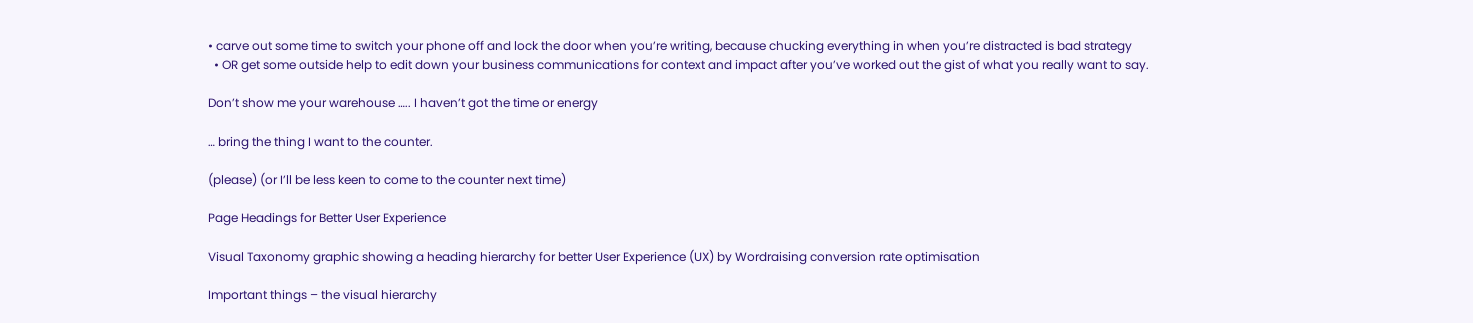• carve out some time to switch your phone off and lock the door when you’re writing, because chucking everything in when you’re distracted is bad strategy
  • OR get some outside help to edit down your business communications for context and impact after you’ve worked out the gist of what you really want to say.

Don’t show me your warehouse ….. I haven’t got the time or energy

… bring the thing I want to the counter.

(please) (or I’ll be less keen to come to the counter next time)

Page Headings for Better User Experience

Visual Taxonomy graphic showing a heading hierarchy for better User Experience (UX) by Wordraising conversion rate optimisation

Important things – the visual hierarchy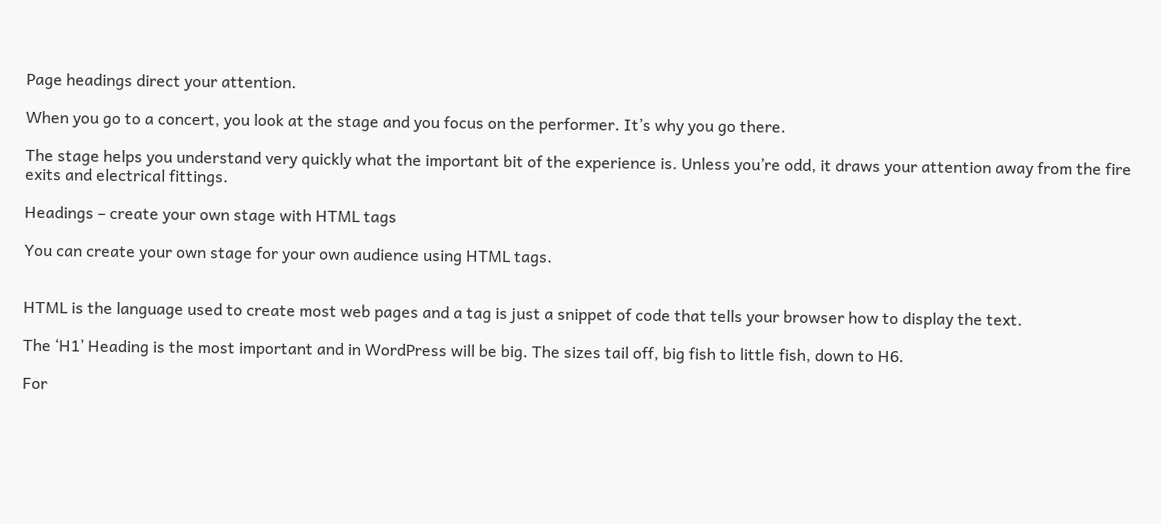Page headings direct your attention.

When you go to a concert, you look at the stage and you focus on the performer. It’s why you go there.

The stage helps you understand very quickly what the important bit of the experience is. Unless you’re odd, it draws your attention away from the fire exits and electrical fittings.

Headings – create your own stage with HTML tags

You can create your own stage for your own audience using HTML tags.


HTML is the language used to create most web pages and a tag is just a snippet of code that tells your browser how to display the text.

The ‘H1’ Heading is the most important and in WordPress will be big. The sizes tail off, big fish to little fish, down to H6.

For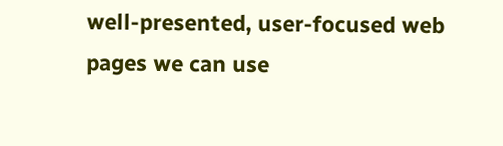well-presented, user-focused web pages we can use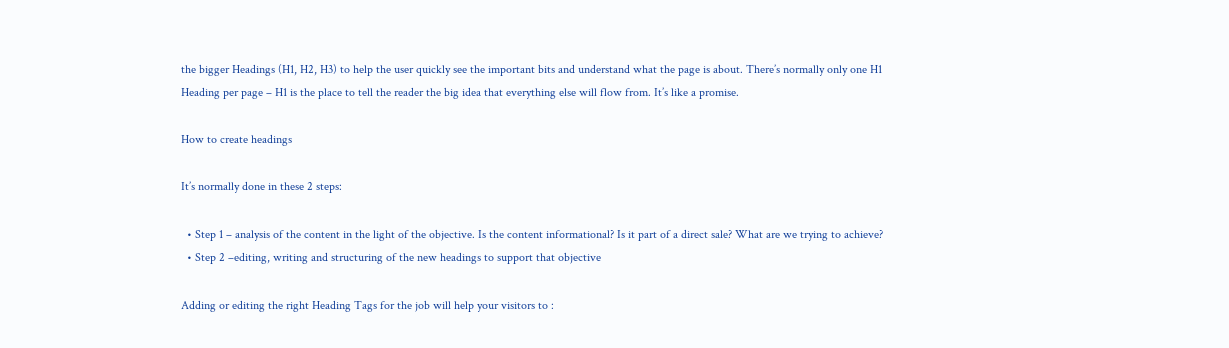the bigger Headings (H1, H2, H3) to help the user quickly see the important bits and understand what the page is about. There’s normally only one H1 Heading per page – H1 is the place to tell the reader the big idea that everything else will flow from. It’s like a promise.

How to create headings

It’s normally done in these 2 steps:

  • Step 1 – analysis of the content in the light of the objective. Is the content informational? Is it part of a direct sale? What are we trying to achieve?
  • Step 2 –editing, writing and structuring of the new headings to support that objective

Adding or editing the right Heading Tags for the job will help your visitors to :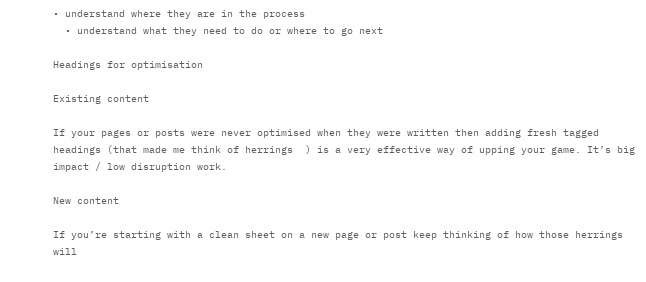• understand where they are in the process
  • understand what they need to do or where to go next

Headings for optimisation

Existing content

If your pages or posts were never optimised when they were written then adding fresh tagged headings (that made me think of herrings  ) is a very effective way of upping your game. It’s big impact / low disruption work.

New content

If you’re starting with a clean sheet on a new page or post keep thinking of how those herrings will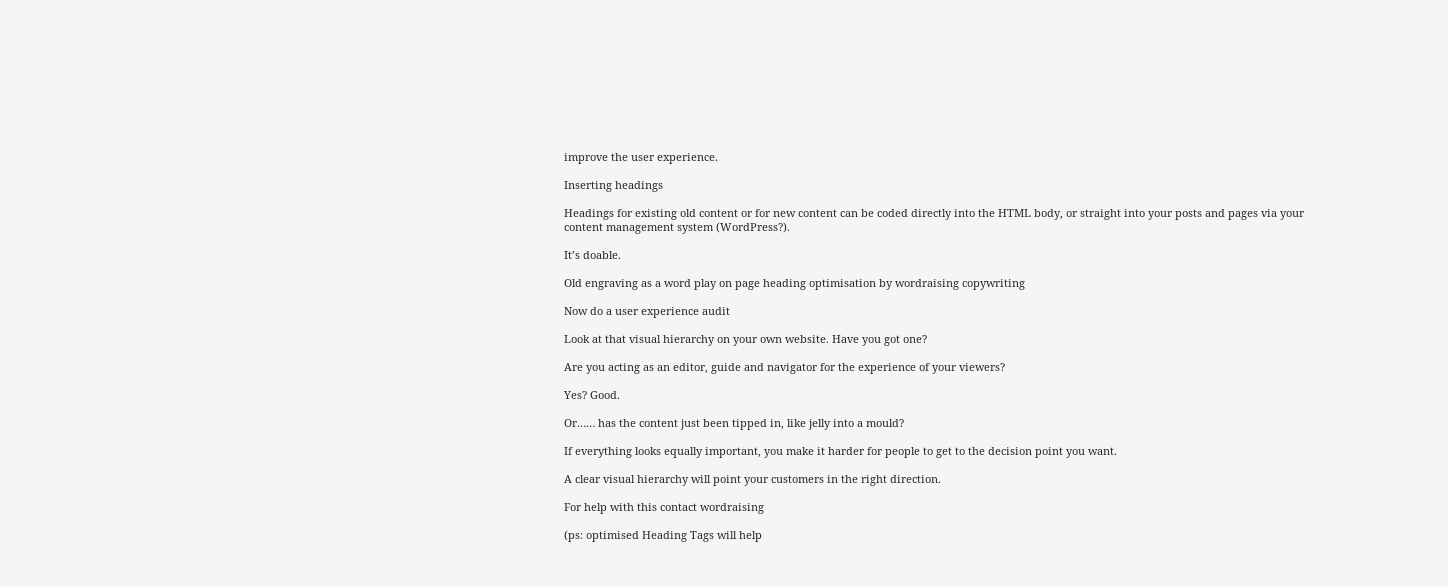improve the user experience.

Inserting headings

Headings for existing old content or for new content can be coded directly into the HTML body, or straight into your posts and pages via your content management system (WordPress?).

It’s doable.

Old engraving as a word play on page heading optimisation by wordraising copywriting

Now do a user experience audit

Look at that visual hierarchy on your own website. Have you got one?

Are you acting as an editor, guide and navigator for the experience of your viewers?

Yes? Good.

Or…… has the content just been tipped in, like jelly into a mould?

If everything looks equally important, you make it harder for people to get to the decision point you want.

A clear visual hierarchy will point your customers in the right direction.

For help with this contact wordraising

(ps: optimised Heading Tags will help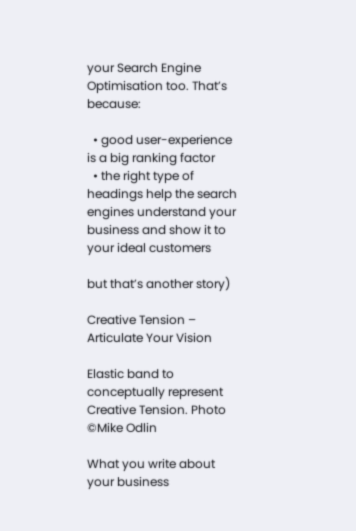your Search Engine Optimisation too. That’s because:

  • good user-experience is a big ranking factor
  • the right type of headings help the search engines understand your business and show it to your ideal customers

but that’s another story)

Creative Tension – Articulate Your Vision

Elastic band to conceptually represent Creative Tension. Photo ©Mike Odlin

What you write about your business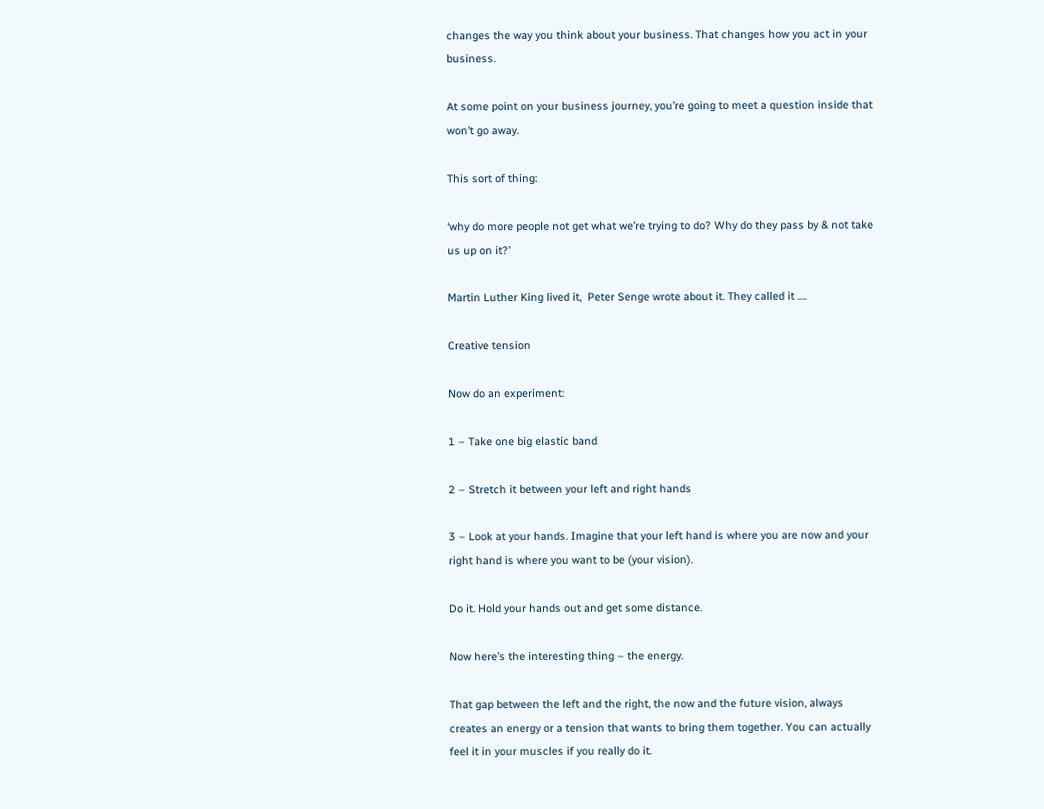changes the way you think about your business. That changes how you act in your business.

At some point on your business journey, you’re going to meet a question inside that won’t go away.

This sort of thing:

‘why do more people not get what we’re trying to do? Why do they pass by & not take us up on it?’

Martin Luther King lived it,  Peter Senge wrote about it. They called it ….

Creative tension

Now do an experiment:

1 – Take one big elastic band

2 – Stretch it between your left and right hands

3 – Look at your hands. Imagine that your left hand is where you are now and your right hand is where you want to be (your vision).

Do it. Hold your hands out and get some distance.

Now here’s the interesting thing – the energy.

That gap between the left and the right, the now and the future vision, always creates an energy or a tension that wants to bring them together. You can actually feel it in your muscles if you really do it.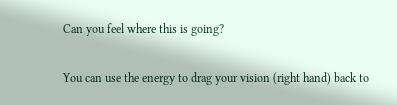Can you feel where this is going?

You can use the energy to drag your vision (right hand) back to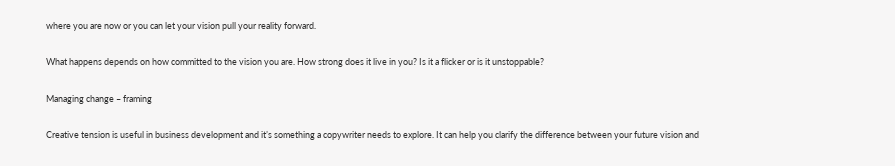where you are now or you can let your vision pull your reality forward.

What happens depends on how committed to the vision you are. How strong does it live in you? Is it a flicker or is it unstoppable?

Managing change – framing

Creative tension is useful in business development and it’s something a copywriter needs to explore. It can help you clarify the difference between your future vision and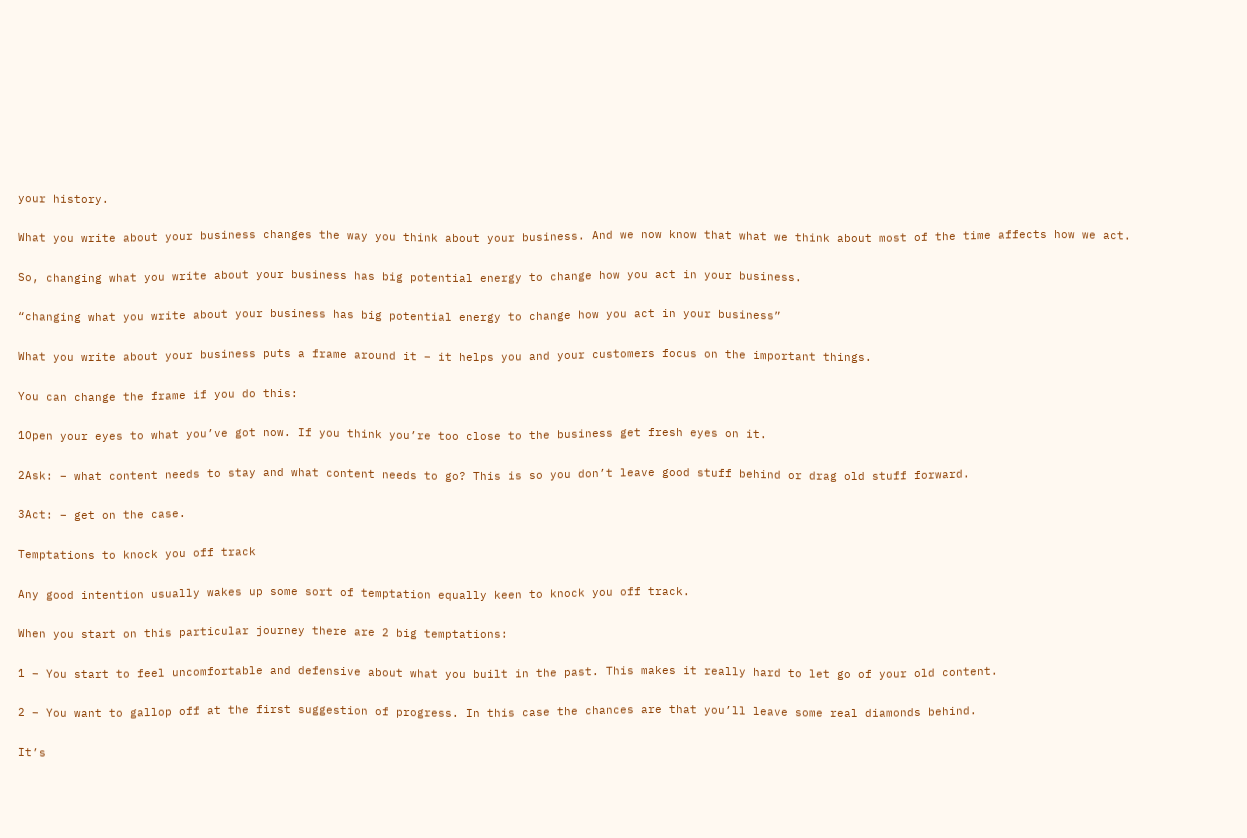your history.

What you write about your business changes the way you think about your business. And we now know that what we think about most of the time affects how we act.

So, changing what you write about your business has big potential energy to change how you act in your business.

“changing what you write about your business has big potential energy to change how you act in your business”

What you write about your business puts a frame around it – it helps you and your customers focus on the important things.

You can change the frame if you do this:

1Open your eyes to what you’ve got now. If you think you’re too close to the business get fresh eyes on it.

2Ask: – what content needs to stay and what content needs to go? This is so you don’t leave good stuff behind or drag old stuff forward.

3Act: – get on the case.

Temptations to knock you off track

Any good intention usually wakes up some sort of temptation equally keen to knock you off track.

When you start on this particular journey there are 2 big temptations:

1 – You start to feel uncomfortable and defensive about what you built in the past. This makes it really hard to let go of your old content.

2 – You want to gallop off at the first suggestion of progress. In this case the chances are that you’ll leave some real diamonds behind.

It’s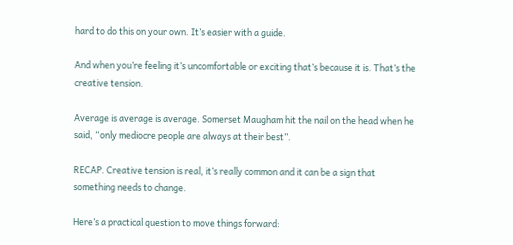hard to do this on your own. It’s easier with a guide.

And when you’re feeling it’s uncomfortable or exciting that’s because it is. That’s the creative tension.

Average is average is average. Somerset Maugham hit the nail on the head when he said, “only mediocre people are always at their best”.

RECAP. Creative tension is real, it’s really common and it can be a sign that something needs to change.

Here’s a practical question to move things forward: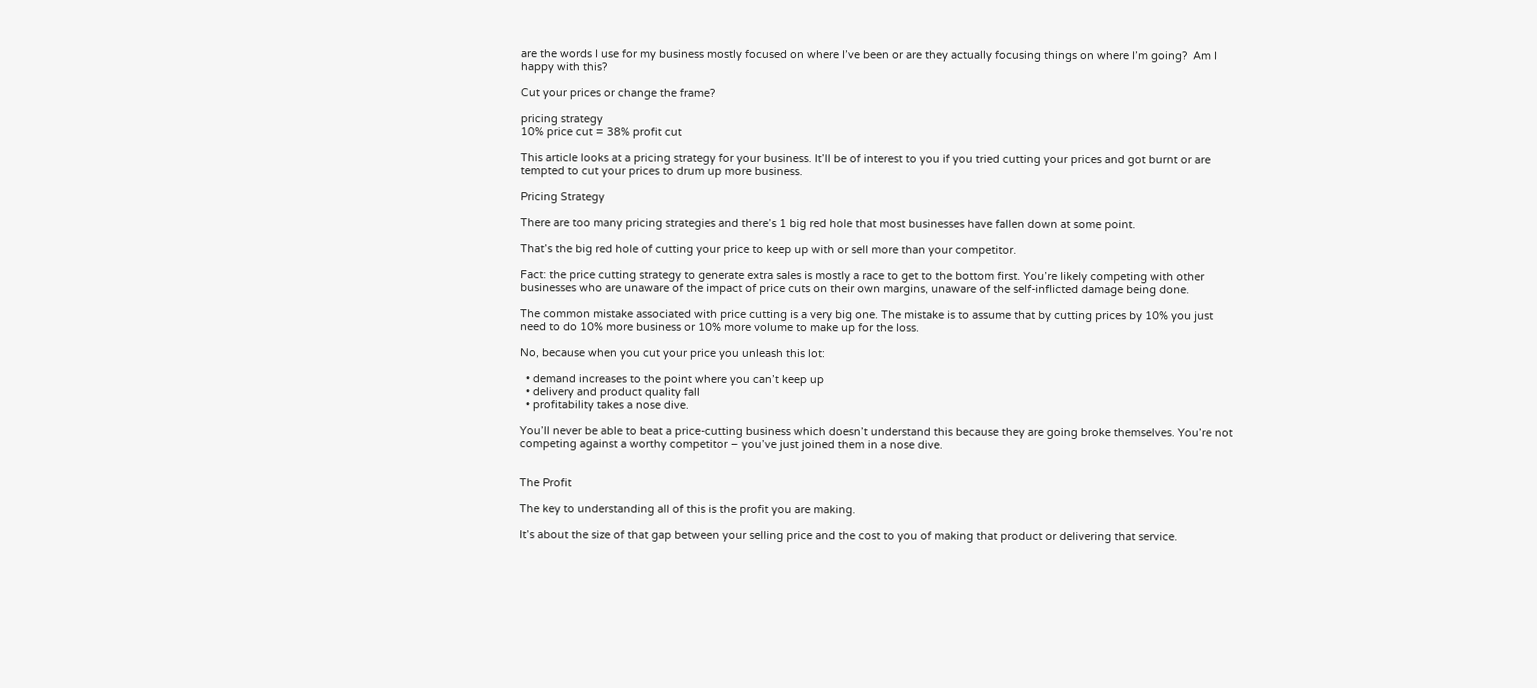are the words I use for my business mostly focused on where I’ve been or are they actually focusing things on where I’m going?  Am I happy with this?

Cut your prices or change the frame?

pricing strategy
10% price cut = 38% profit cut

This article looks at a pricing strategy for your business. It’ll be of interest to you if you tried cutting your prices and got burnt or are tempted to cut your prices to drum up more business.

Pricing Strategy

There are too many pricing strategies and there’s 1 big red hole that most businesses have fallen down at some point.

That’s the big red hole of cutting your price to keep up with or sell more than your competitor.

Fact: the price cutting strategy to generate extra sales is mostly a race to get to the bottom first. You’re likely competing with other businesses who are unaware of the impact of price cuts on their own margins, unaware of the self-inflicted damage being done.

The common mistake associated with price cutting is a very big one. The mistake is to assume that by cutting prices by 10% you just need to do 10% more business or 10% more volume to make up for the loss.

No, because when you cut your price you unleash this lot:

  • demand increases to the point where you can’t keep up
  • delivery and product quality fall
  • profitability takes a nose dive.

You’ll never be able to beat a price-cutting business which doesn’t understand this because they are going broke themselves. You’re not competing against a worthy competitor – you’ve just joined them in a nose dive.


The Profit

The key to understanding all of this is the profit you are making.

It’s about the size of that gap between your selling price and the cost to you of making that product or delivering that service.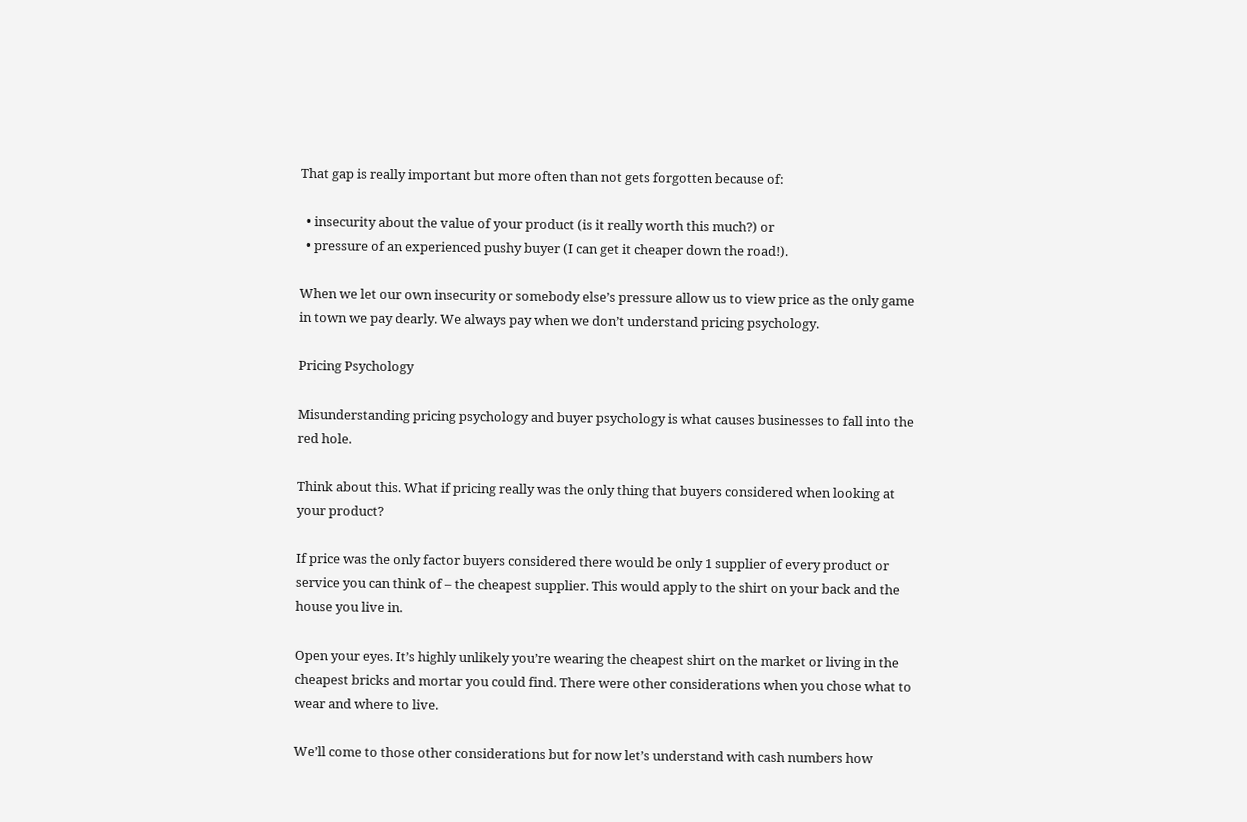That gap is really important but more often than not gets forgotten because of:

  • insecurity about the value of your product (is it really worth this much?) or
  • pressure of an experienced pushy buyer (I can get it cheaper down the road!).

When we let our own insecurity or somebody else’s pressure allow us to view price as the only game in town we pay dearly. We always pay when we don’t understand pricing psychology.

Pricing Psychology

Misunderstanding pricing psychology and buyer psychology is what causes businesses to fall into the red hole.

Think about this. What if pricing really was the only thing that buyers considered when looking at your product?

If price was the only factor buyers considered there would be only 1 supplier of every product or service you can think of – the cheapest supplier. This would apply to the shirt on your back and the house you live in.

Open your eyes. It’s highly unlikely you’re wearing the cheapest shirt on the market or living in the cheapest bricks and mortar you could find. There were other considerations when you chose what to wear and where to live.

We’ll come to those other considerations but for now let’s understand with cash numbers how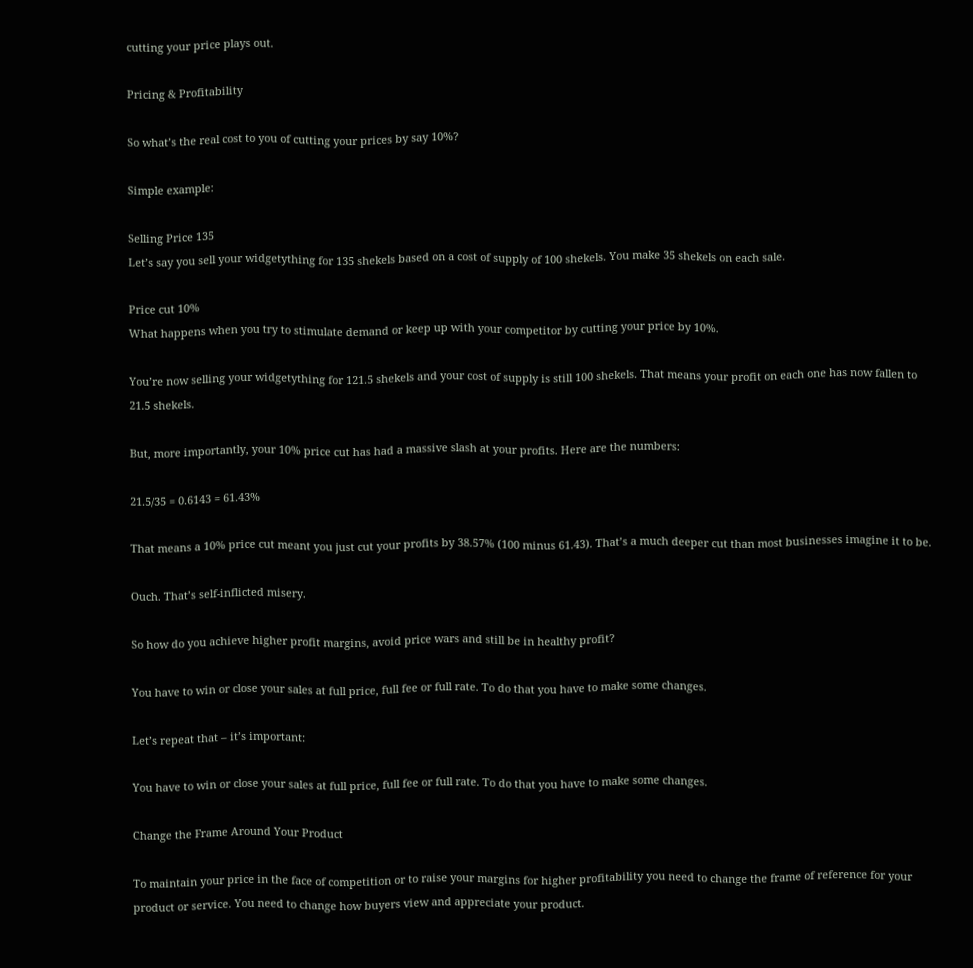cutting your price plays out.

Pricing & Profitability

So what’s the real cost to you of cutting your prices by say 10%?

Simple example:

Selling Price 135
Let’s say you sell your widgetything for 135 shekels based on a cost of supply of 100 shekels. You make 35 shekels on each sale.

Price cut 10%
What happens when you try to stimulate demand or keep up with your competitor by cutting your price by 10%.

You’re now selling your widgetything for 121.5 shekels and your cost of supply is still 100 shekels. That means your profit on each one has now fallen to 21.5 shekels.

But, more importantly, your 10% price cut has had a massive slash at your profits. Here are the numbers:

21.5/35 = 0.6143 = 61.43%

That means a 10% price cut meant you just cut your profits by 38.57% (100 minus 61.43). That’s a much deeper cut than most businesses imagine it to be.

Ouch. That’s self-inflicted misery.

So how do you achieve higher profit margins, avoid price wars and still be in healthy profit?

You have to win or close your sales at full price, full fee or full rate. To do that you have to make some changes.

Let’s repeat that – it’s important:

You have to win or close your sales at full price, full fee or full rate. To do that you have to make some changes.

Change the Frame Around Your Product

To maintain your price in the face of competition or to raise your margins for higher profitability you need to change the frame of reference for your product or service. You need to change how buyers view and appreciate your product.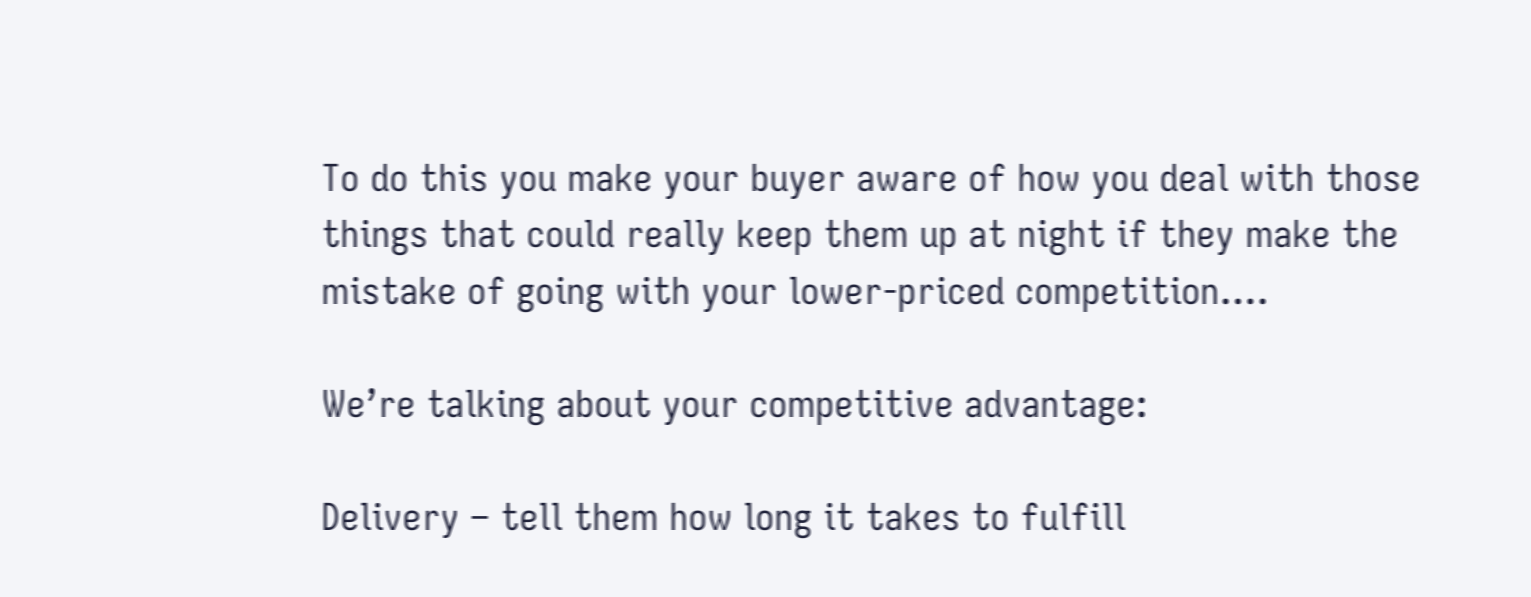To do this you make your buyer aware of how you deal with those things that could really keep them up at night if they make the mistake of going with your lower-priced competition….

We’re talking about your competitive advantage:

Delivery – tell them how long it takes to fulfill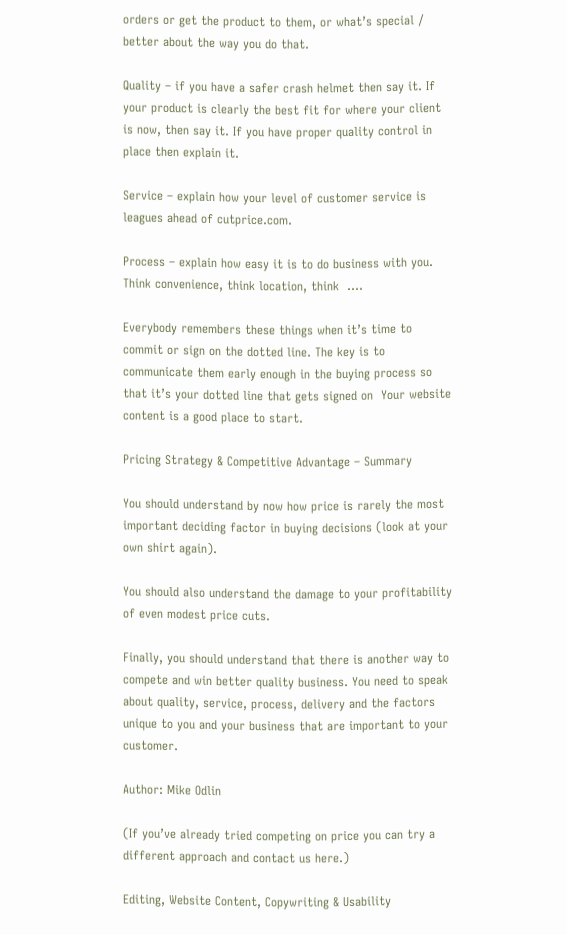orders or get the product to them, or what’s special / better about the way you do that.

Quality – if you have a safer crash helmet then say it. If your product is clearly the best fit for where your client is now, then say it. If you have proper quality control in place then explain it.

Service – explain how your level of customer service is leagues ahead of cutprice.com.

Process – explain how easy it is to do business with you. Think convenience, think location, think  ….

Everybody remembers these things when it’s time to commit or sign on the dotted line. The key is to communicate them early enough in the buying process so that it’s your dotted line that gets signed on  Your website content is a good place to start.

Pricing Strategy & Competitive Advantage – Summary

You should understand by now how price is rarely the most important deciding factor in buying decisions (look at your own shirt again).

You should also understand the damage to your profitability of even modest price cuts.

Finally, you should understand that there is another way to compete and win better quality business. You need to speak about quality, service, process, delivery and the factors unique to you and your business that are important to your customer.

Author: Mike Odlin

(If you’ve already tried competing on price you can try a different approach and contact us here.)

Editing, Website Content, Copywriting & Usability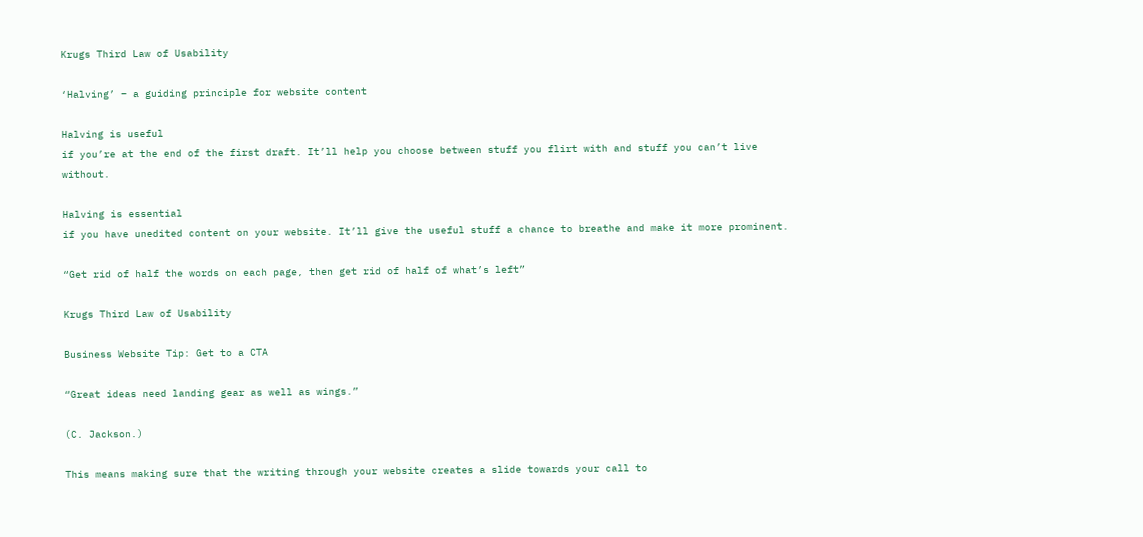Krugs Third Law of Usability

‘Halving’ – a guiding principle for website content

Halving is useful
if you’re at the end of the first draft. It’ll help you choose between stuff you flirt with and stuff you can’t live without.

Halving is essential
if you have unedited content on your website. It’ll give the useful stuff a chance to breathe and make it more prominent.

“Get rid of half the words on each page, then get rid of half of what’s left”

Krugs Third Law of Usability

Business Website Tip: Get to a CTA

“Great ideas need landing gear as well as wings.”

(C. Jackson.)

This means making sure that the writing through your website creates a slide towards your call to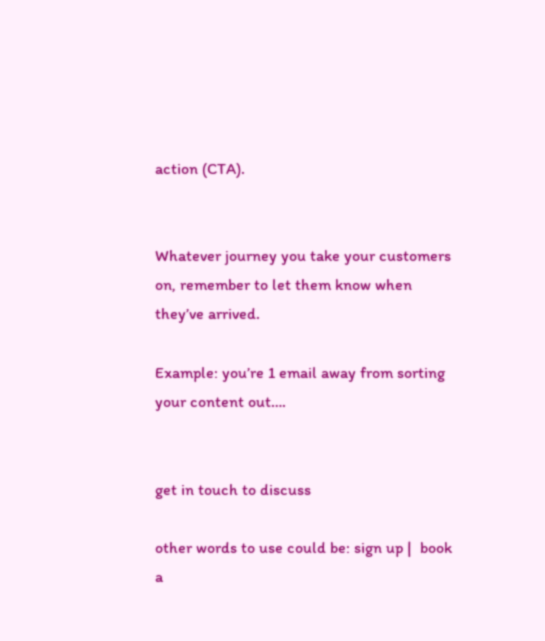action (CTA).


Whatever journey you take your customers on, remember to let them know when they’ve arrived.

Example: you’re 1 email away from sorting your content out….


get in touch to discuss

other words to use could be: sign up |  book a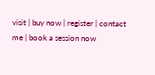visit | buy now | register | contact me | book a session now